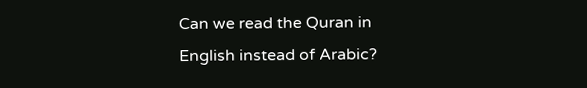Can we read the Quran in English instead of Arabic?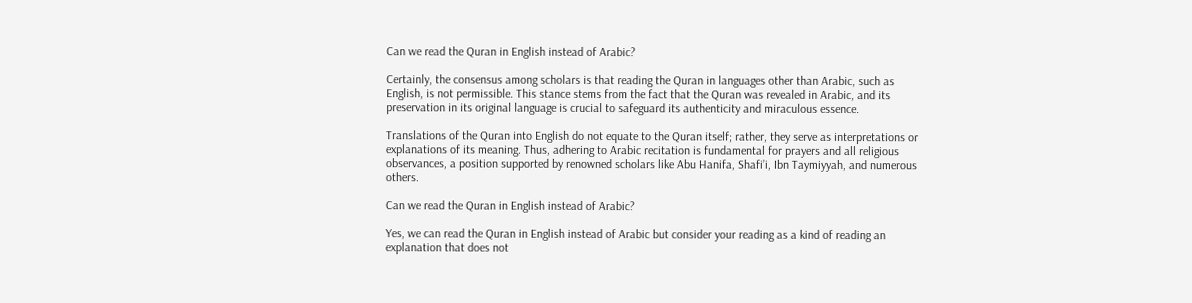Can we read the Quran in English instead of Arabic?

Certainly, the consensus among scholars is that reading the Quran in languages other than Arabic, such as English, is not permissible. This stance stems from the fact that the Quran was revealed in Arabic, and its preservation in its original language is crucial to safeguard its authenticity and miraculous essence.

Translations of the Quran into English do not equate to the Quran itself; rather, they serve as interpretations or explanations of its meaning. Thus, adhering to Arabic recitation is fundamental for prayers and all religious observances, a position supported by renowned scholars like Abu Hanifa, Shafi’i, Ibn Taymiyyah, and numerous others.

Can we read the Quran in English instead of Arabic?

Yes, we can read the Quran in English instead of Arabic but consider your reading as a kind of reading an explanation that does not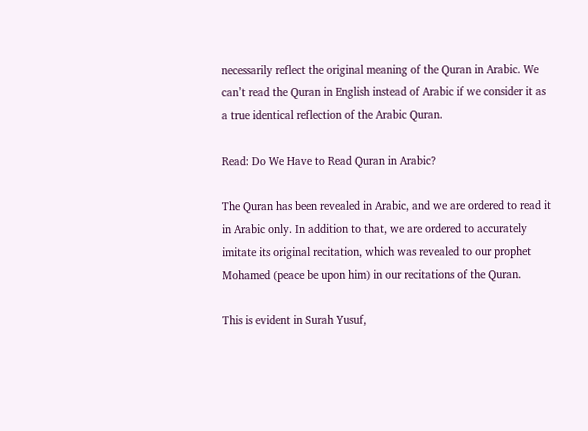necessarily reflect the original meaning of the Quran in Arabic. We can’t read the Quran in English instead of Arabic if we consider it as a true identical reflection of the Arabic Quran.

Read: Do We Have to Read Quran in Arabic?

The Quran has been revealed in Arabic, and we are ordered to read it in Arabic only. In addition to that, we are ordered to accurately imitate its original recitation, which was revealed to our prophet Mohamed (peace be upon him) in our recitations of the Quran.

This is evident in Surah Yusuf,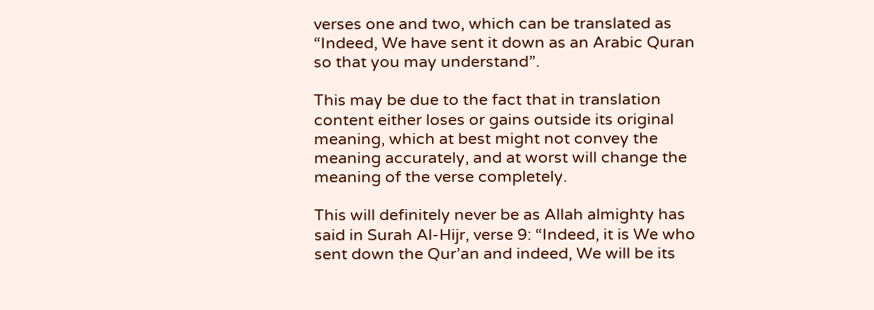verses one and two, which can be translated as “Indeed, We have sent it down as an Arabic Quran so that you may understand”.

This may be due to the fact that in translation content either loses or gains outside its original meaning, which at best might not convey the meaning accurately, and at worst will change the meaning of the verse completely.

This will definitely never be as Allah almighty has said in Surah Al-Hijr, verse 9: “Indeed, it is We who sent down the Qur’an and indeed, We will be its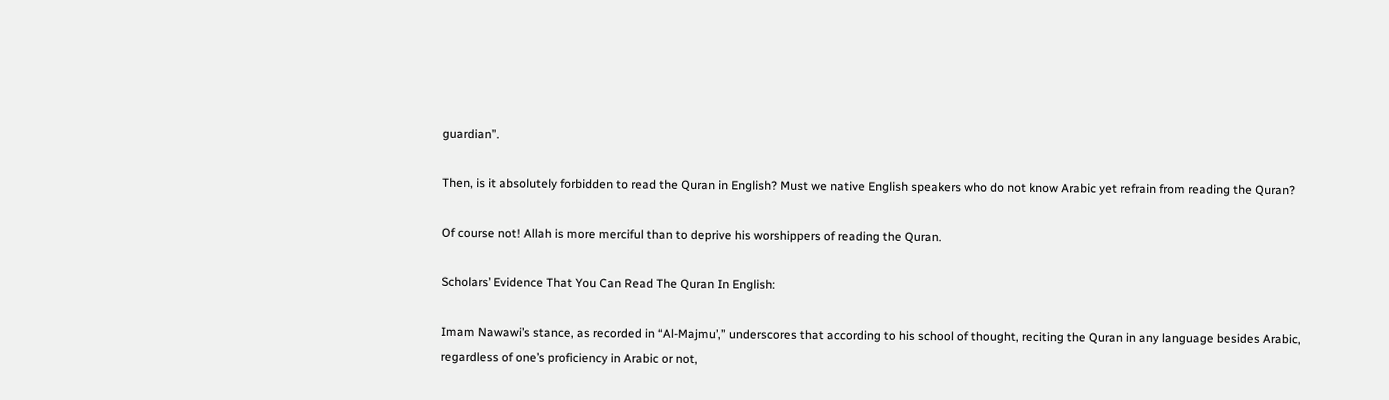guardian”.

Then, is it absolutely forbidden to read the Quran in English? Must we native English speakers who do not know Arabic yet refrain from reading the Quran?

Of course not! Allah is more merciful than to deprive his worshippers of reading the Quran.

Scholars’ Evidence That You Can Read The Quran In English:

Imam Nawawi’s stance, as recorded in “Al-Majmu’,” underscores that according to his school of thought, reciting the Quran in any language besides Arabic, regardless of one’s proficiency in Arabic or not,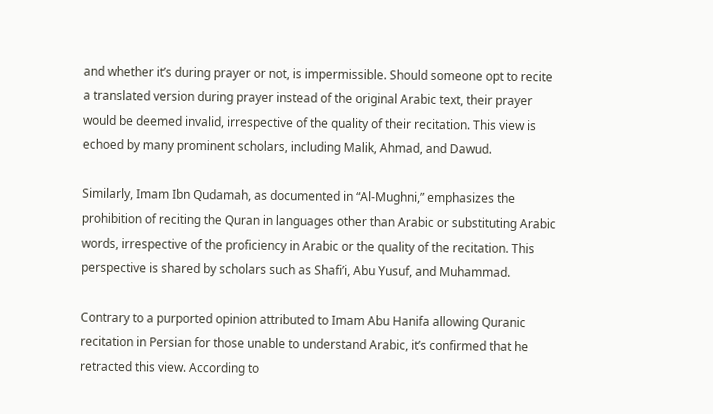and whether it’s during prayer or not, is impermissible. Should someone opt to recite a translated version during prayer instead of the original Arabic text, their prayer would be deemed invalid, irrespective of the quality of their recitation. This view is echoed by many prominent scholars, including Malik, Ahmad, and Dawud.

Similarly, Imam Ibn Qudamah, as documented in “Al-Mughni,” emphasizes the prohibition of reciting the Quran in languages other than Arabic or substituting Arabic words, irrespective of the proficiency in Arabic or the quality of the recitation. This perspective is shared by scholars such as Shafi’i, Abu Yusuf, and Muhammad.

Contrary to a purported opinion attributed to Imam Abu Hanifa allowing Quranic recitation in Persian for those unable to understand Arabic, it’s confirmed that he retracted this view. According to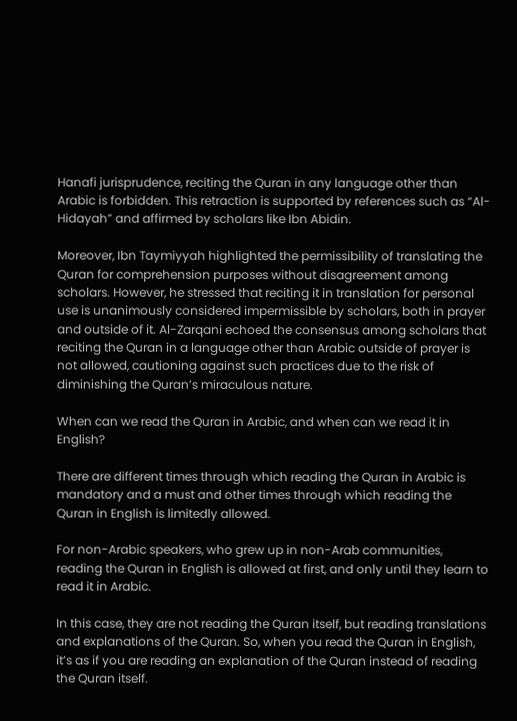Hanafi jurisprudence, reciting the Quran in any language other than Arabic is forbidden. This retraction is supported by references such as “Al-Hidayah” and affirmed by scholars like Ibn Abidin.

Moreover, Ibn Taymiyyah highlighted the permissibility of translating the Quran for comprehension purposes without disagreement among scholars. However, he stressed that reciting it in translation for personal use is unanimously considered impermissible by scholars, both in prayer and outside of it. Al-Zarqani echoed the consensus among scholars that reciting the Quran in a language other than Arabic outside of prayer is not allowed, cautioning against such practices due to the risk of diminishing the Quran’s miraculous nature.

When can we read the Quran in Arabic, and when can we read it in English?

There are different times through which reading the Quran in Arabic is mandatory and a must and other times through which reading the Quran in English is limitedly allowed.

For non-Arabic speakers, who grew up in non-Arab communities, reading the Quran in English is allowed at first, and only until they learn to read it in Arabic.

In this case, they are not reading the Quran itself, but reading translations and explanations of the Quran. So, when you read the Quran in English, it’s as if you are reading an explanation of the Quran instead of reading the Quran itself.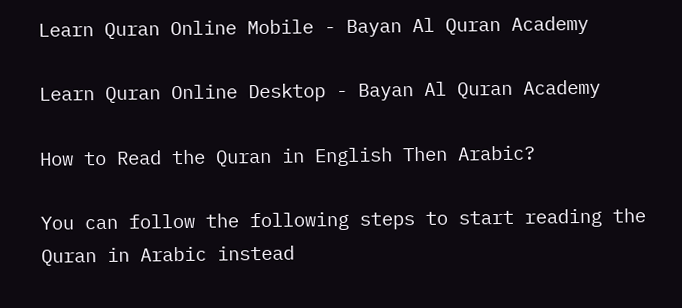Learn Quran Online Mobile - Bayan Al Quran Academy

Learn Quran Online Desktop - Bayan Al Quran Academy

How to Read the Quran in English Then Arabic?

You can follow the following steps to start reading the Quran in Arabic instead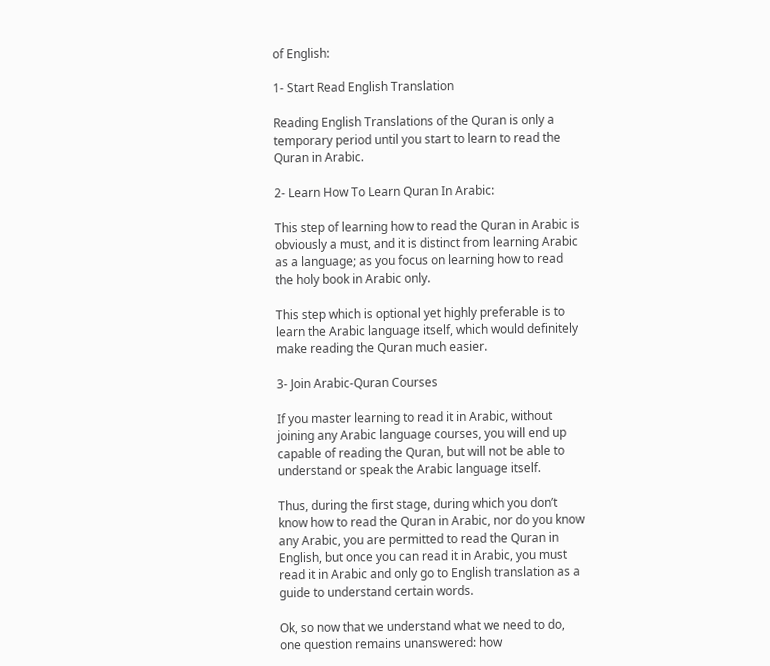of English:

1- Start Read English Translation

Reading English Translations of the Quran is only a temporary period until you start to learn to read the Quran in Arabic.

2- Learn How To Learn Quran In Arabic:

This step of learning how to read the Quran in Arabic is obviously a must, and it is distinct from learning Arabic as a language; as you focus on learning how to read the holy book in Arabic only.

This step which is optional yet highly preferable is to learn the Arabic language itself, which would definitely make reading the Quran much easier.

3- Join Arabic-Quran Courses

If you master learning to read it in Arabic, without joining any Arabic language courses, you will end up capable of reading the Quran, but will not be able to understand or speak the Arabic language itself.

Thus, during the first stage, during which you don’t know how to read the Quran in Arabic, nor do you know any Arabic, you are permitted to read the Quran in English, but once you can read it in Arabic, you must read it in Arabic and only go to English translation as a guide to understand certain words.

Ok, so now that we understand what we need to do, one question remains unanswered: how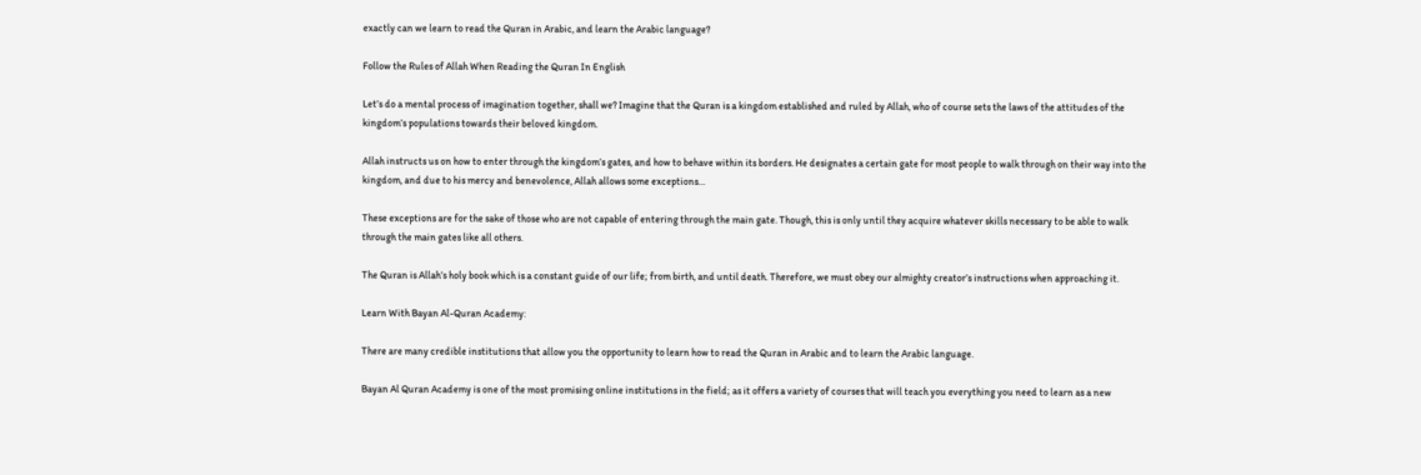exactly can we learn to read the Quran in Arabic, and learn the Arabic language?

Follow the Rules of Allah When Reading the Quran In English

Let’s do a mental process of imagination together, shall we? Imagine that the Quran is a kingdom established and ruled by Allah, who of course sets the laws of the attitudes of the kingdom’s populations towards their beloved kingdom.

Allah instructs us on how to enter through the kingdom’s gates, and how to behave within its borders. He designates a certain gate for most people to walk through on their way into the kingdom, and due to his mercy and benevolence, Allah allows some exceptions…

These exceptions are for the sake of those who are not capable of entering through the main gate. Though, this is only until they acquire whatever skills necessary to be able to walk through the main gates like all others.

The Quran is Allah’s holy book which is a constant guide of our life; from birth, and until death. Therefore, we must obey our almighty creator’s instructions when approaching it.

Learn With Bayan Al-Quran Academy:

There are many credible institutions that allow you the opportunity to learn how to read the Quran in Arabic and to learn the Arabic language.

Bayan Al Quran Academy is one of the most promising online institutions in the field; as it offers a variety of courses that will teach you everything you need to learn as a new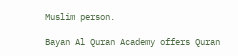Muslim person.

Bayan Al Quran Academy offers Quran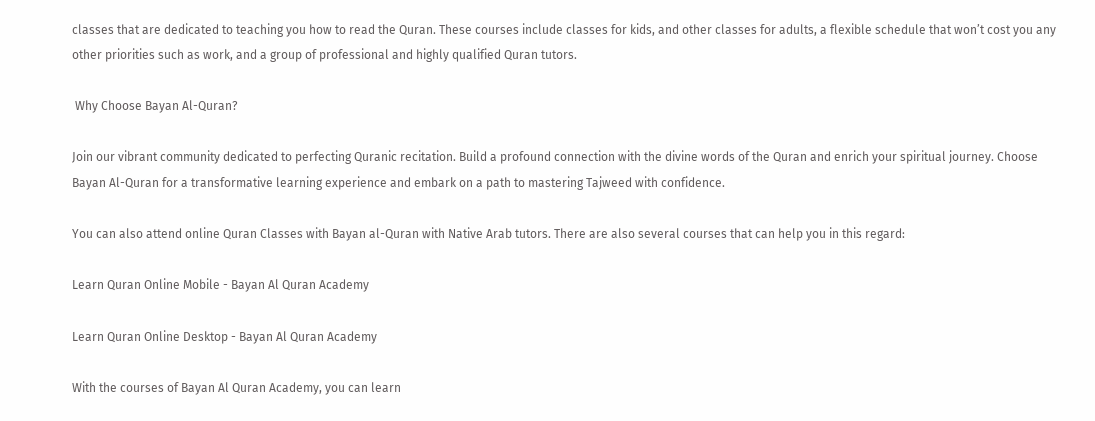classes that are dedicated to teaching you how to read the Quran. These courses include classes for kids, and other classes for adults, a flexible schedule that won’t cost you any other priorities such as work, and a group of professional and highly qualified Quran tutors.

 Why Choose Bayan Al-Quran?

Join our vibrant community dedicated to perfecting Quranic recitation. Build a profound connection with the divine words of the Quran and enrich your spiritual journey. Choose Bayan Al-Quran for a transformative learning experience and embark on a path to mastering Tajweed with confidence.

You can also attend online Quran Classes with Bayan al-Quran with Native Arab tutors. There are also several courses that can help you in this regard:

Learn Quran Online Mobile - Bayan Al Quran Academy

Learn Quran Online Desktop - Bayan Al Quran Academy

With the courses of Bayan Al Quran Academy, you can learn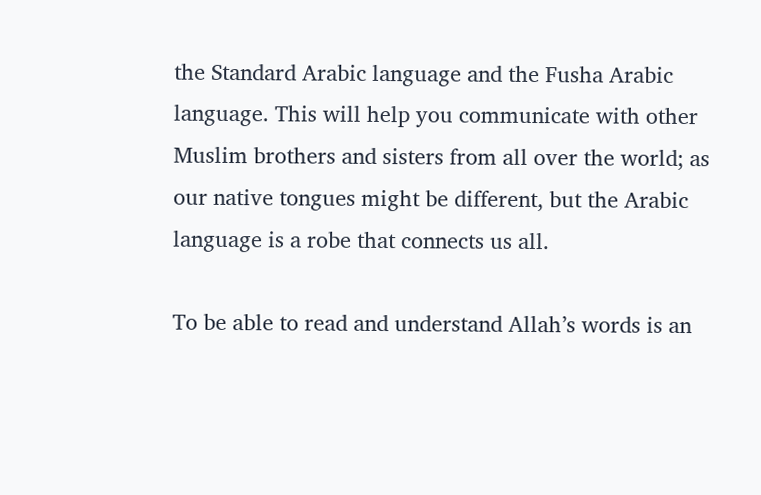the Standard Arabic language and the Fusha Arabic language. This will help you communicate with other Muslim brothers and sisters from all over the world; as our native tongues might be different, but the Arabic language is a robe that connects us all.

To be able to read and understand Allah’s words is an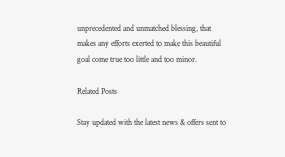unprecedented and unmatched blessing, that makes any efforts exerted to make this beautiful goal come true too little and too minor.

Related Posts

Stay updated with the latest news & offers sent to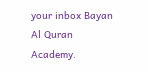your inbox Bayan Al Quran Academy.